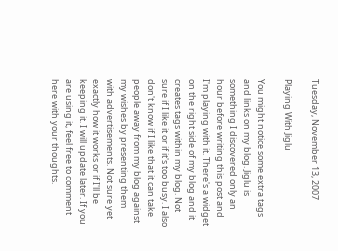Tuesday, November 13, 2007

Playing With Jiglu

You might notice some extra tags and links on my blog. Jiglu is something I discovered only an hour before writing this post and I'm playing with it. There's a widget on the right side of my blog and it creates tags within my blog. Not sure if I like it or if it's too busy. I also don't know if I like that it can take people away from my blog against my wishes by presenting them with advertisements. Not sure yet exactly how it works or if I'll be keeping it. I will update later. If you are using it, feel free to comment here with your thoughts.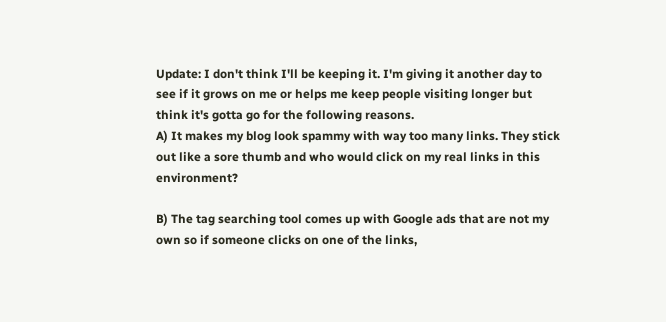Update: I don't think I'll be keeping it. I'm giving it another day to see if it grows on me or helps me keep people visiting longer but think it's gotta go for the following reasons.
A) It makes my blog look spammy with way too many links. They stick out like a sore thumb and who would click on my real links in this environment?

B) The tag searching tool comes up with Google ads that are not my own so if someone clicks on one of the links,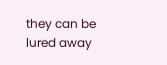they can be lured away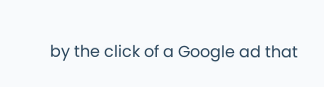by the click of a Google ad that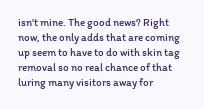isn't mine. The good news? Right now, the only adds that are coming up seem to have to do with skin tag removal so no real chance of that luring many visitors away for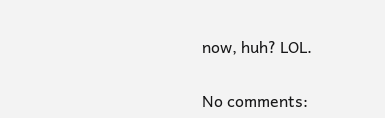now, huh? LOL.

No comments: